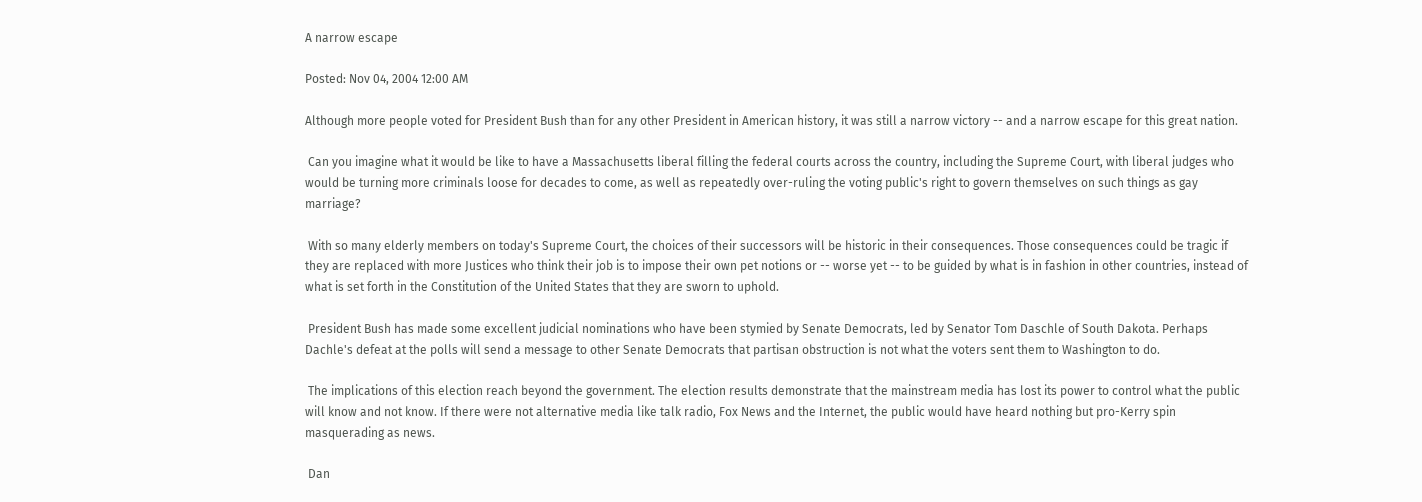A narrow escape

Posted: Nov 04, 2004 12:00 AM

Although more people voted for President Bush than for any other President in American history, it was still a narrow victory -- and a narrow escape for this great nation.

 Can you imagine what it would be like to have a Massachusetts liberal filling the federal courts across the country, including the Supreme Court, with liberal judges who would be turning more criminals loose for decades to come, as well as repeatedly over-ruling the voting public's right to govern themselves on such things as gay marriage?

 With so many elderly members on today's Supreme Court, the choices of their successors will be historic in their consequences. Those consequences could be tragic if they are replaced with more Justices who think their job is to impose their own pet notions or -- worse yet -- to be guided by what is in fashion in other countries, instead of what is set forth in the Constitution of the United States that they are sworn to uphold.

 President Bush has made some excellent judicial nominations who have been stymied by Senate Democrats, led by Senator Tom Daschle of South Dakota. Perhaps Dachle's defeat at the polls will send a message to other Senate Democrats that partisan obstruction is not what the voters sent them to Washington to do.

 The implications of this election reach beyond the government. The election results demonstrate that the mainstream media has lost its power to control what the public will know and not know. If there were not alternative media like talk radio, Fox News and the Internet, the public would have heard nothing but pro-Kerry spin masquerading as news.

 Dan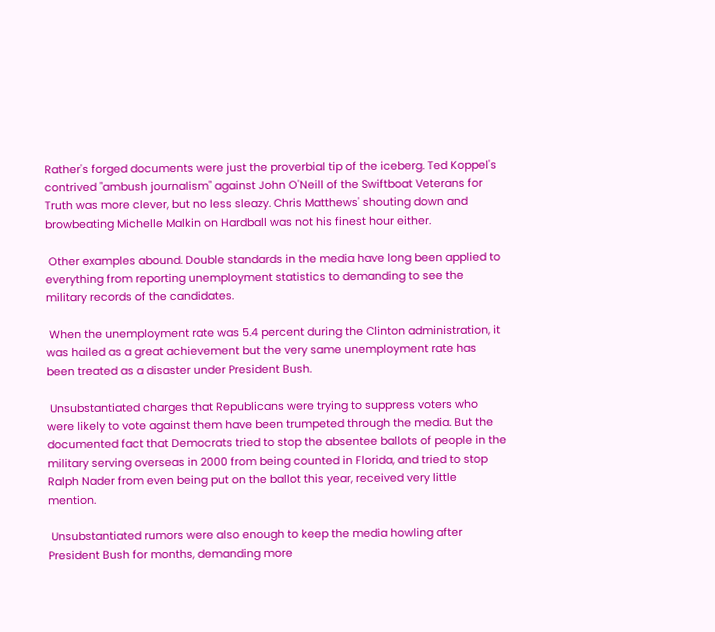Rather's forged documents were just the proverbial tip of the iceberg. Ted Koppel's contrived "ambush journalism" against John O'Neill of the Swiftboat Veterans for Truth was more clever, but no less sleazy. Chris Matthews' shouting down and browbeating Michelle Malkin on Hardball was not his finest hour either.

 Other examples abound. Double standards in the media have long been applied to everything from reporting unemployment statistics to demanding to see the military records of the candidates.

 When the unemployment rate was 5.4 percent during the Clinton administration, it was hailed as a great achievement but the very same unemployment rate has been treated as a disaster under President Bush.

 Unsubstantiated charges that Republicans were trying to suppress voters who were likely to vote against them have been trumpeted through the media. But the documented fact that Democrats tried to stop the absentee ballots of people in the military serving overseas in 2000 from being counted in Florida, and tried to stop Ralph Nader from even being put on the ballot this year, received very little mention.

 Unsubstantiated rumors were also enough to keep the media howling after President Bush for months, demanding more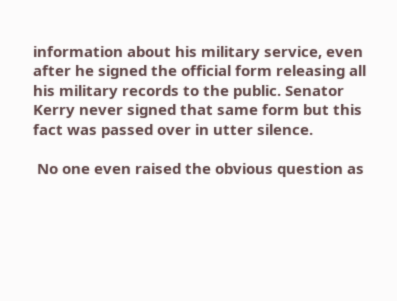information about his military service, even after he signed the official form releasing all his military records to the public. Senator Kerry never signed that same form but this fact was passed over in utter silence.

 No one even raised the obvious question as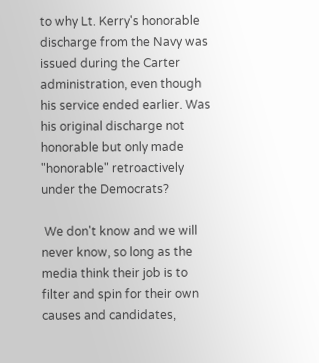to why Lt. Kerry's honorable discharge from the Navy was issued during the Carter administration, even though his service ended earlier. Was his original discharge not honorable but only made "honorable" retroactively under the Democrats?

 We don't know and we will never know, so long as the media think their job is to filter and spin for their own causes and candidates,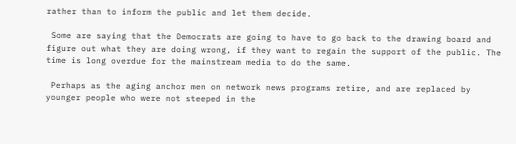rather than to inform the public and let them decide.

 Some are saying that the Democrats are going to have to go back to the drawing board and figure out what they are doing wrong, if they want to regain the support of the public. The time is long overdue for the mainstream media to do the same.

 Perhaps as the aging anchor men on network news programs retire, and are replaced by younger people who were not steeped in the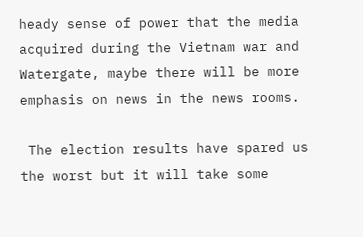heady sense of power that the media acquired during the Vietnam war and Watergate, maybe there will be more emphasis on news in the news rooms.

 The election results have spared us the worst but it will take some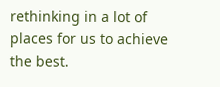rethinking in a lot of places for us to achieve the best.